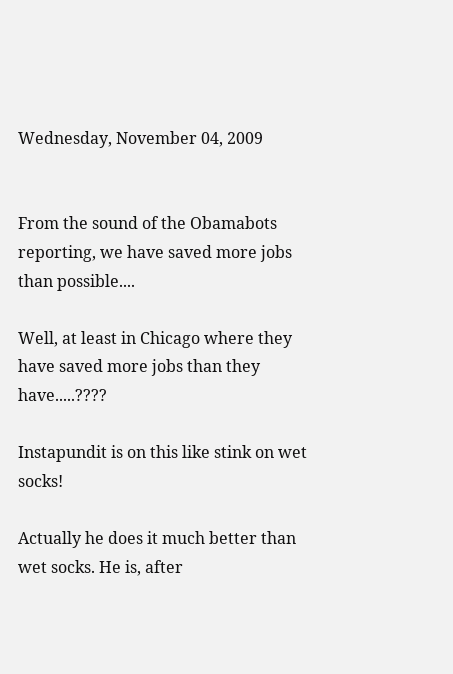Wednesday, November 04, 2009


From the sound of the Obamabots reporting, we have saved more jobs than possible....

Well, at least in Chicago where they have saved more jobs than they have.....????

Instapundit is on this like stink on wet socks!

Actually he does it much better than wet socks. He is, after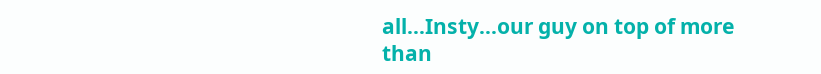all...Insty...our guy on top of more than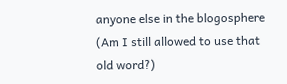anyone else in the blogosphere (Am I still allowed to use that old word?)